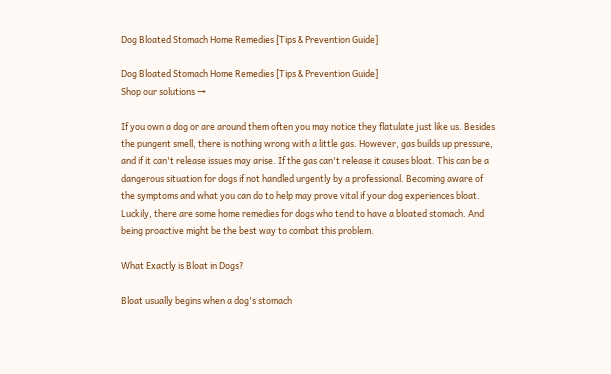Dog Bloated Stomach Home Remedies [Tips & Prevention Guide]

Dog Bloated Stomach Home Remedies [Tips & Prevention Guide]
Shop our solutions →

If you own a dog or are around them often you may notice they flatulate just like us. Besides the pungent smell, there is nothing wrong with a little gas. However, gas builds up pressure, and if it can't release issues may arise. If the gas can't release it causes bloat. This can be a dangerous situation for dogs if not handled urgently by a professional. Becoming aware of the symptoms and what you can do to help may prove vital if your dog experiences bloat. Luckily, there are some home remedies for dogs who tend to have a bloated stomach. And being proactive might be the best way to combat this problem.

What Exactly is Bloat in Dogs?

Bloat usually begins when a dog's stomach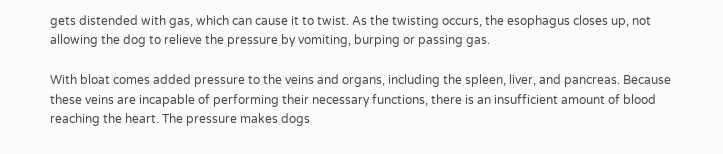gets distended with gas, which can cause it to twist. As the twisting occurs, the esophagus closes up, not allowing the dog to relieve the pressure by vomiting, burping or passing gas.

With bloat comes added pressure to the veins and organs, including the spleen, liver, and pancreas. Because these veins are incapable of performing their necessary functions, there is an insufficient amount of blood reaching the heart. The pressure makes dogs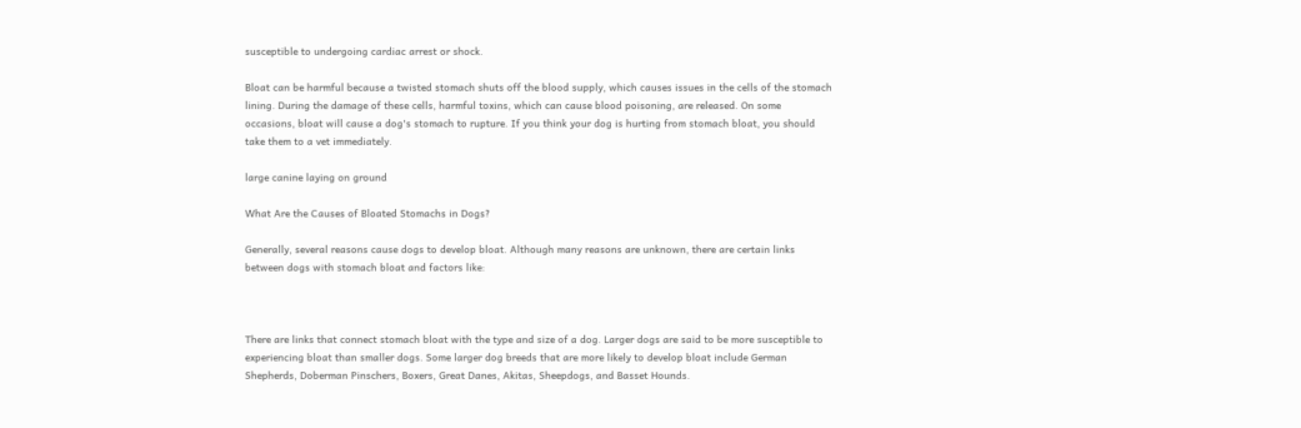susceptible to undergoing cardiac arrest or shock.

Bloat can be harmful because a twisted stomach shuts off the blood supply, which causes issues in the cells of the stomach lining. During the damage of these cells, harmful toxins, which can cause blood poisoning, are released. On some occasions, bloat will cause a dog's stomach to rupture. If you think your dog is hurting from stomach bloat, you should take them to a vet immediately.

large canine laying on ground

What Are the Causes of Bloated Stomachs in Dogs?

Generally, several reasons cause dogs to develop bloat. Although many reasons are unknown, there are certain links between dogs with stomach bloat and factors like:



There are links that connect stomach bloat with the type and size of a dog. Larger dogs are said to be more susceptible to experiencing bloat than smaller dogs. Some larger dog breeds that are more likely to develop bloat include German Shepherds, Doberman Pinschers, Boxers, Great Danes, Akitas, Sheepdogs, and Basset Hounds.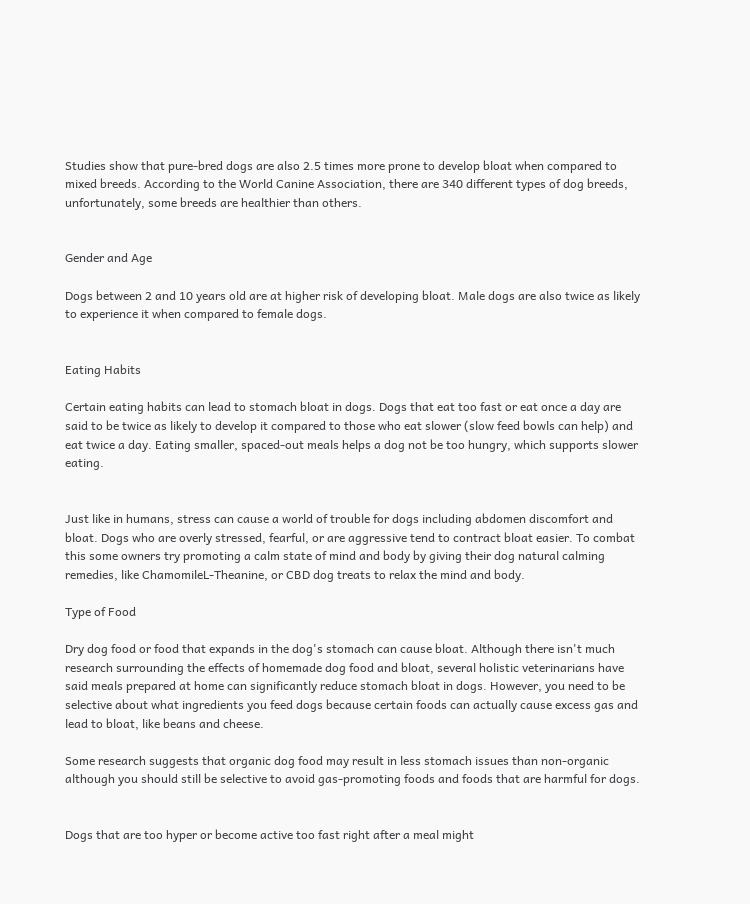Studies show that pure-bred dogs are also 2.5 times more prone to develop bloat when compared to mixed breeds. According to the World Canine Association, there are 340 different types of dog breeds, unfortunately, some breeds are healthier than others.


Gender and Age

Dogs between 2 and 10 years old are at higher risk of developing bloat. Male dogs are also twice as likely to experience it when compared to female dogs.


Eating Habits

Certain eating habits can lead to stomach bloat in dogs. Dogs that eat too fast or eat once a day are said to be twice as likely to develop it compared to those who eat slower (slow feed bowls can help) and eat twice a day. Eating smaller, spaced-out meals helps a dog not be too hungry, which supports slower eating.


Just like in humans, stress can cause a world of trouble for dogs including abdomen discomfort and bloat. Dogs who are overly stressed, fearful, or are aggressive tend to contract bloat easier. To combat this some owners try promoting a calm state of mind and body by giving their dog natural calming remedies, like ChamomileL-Theanine, or CBD dog treats to relax the mind and body.

Type of Food

Dry dog food or food that expands in the dog's stomach can cause bloat. Although there isn't much research surrounding the effects of homemade dog food and bloat, several holistic veterinarians have said meals prepared at home can significantly reduce stomach bloat in dogs. However, you need to be selective about what ingredients you feed dogs because certain foods can actually cause excess gas and lead to bloat, like beans and cheese.

Some research suggests that organic dog food may result in less stomach issues than non-organic although you should still be selective to avoid gas-promoting foods and foods that are harmful for dogs.


Dogs that are too hyper or become active too fast right after a meal might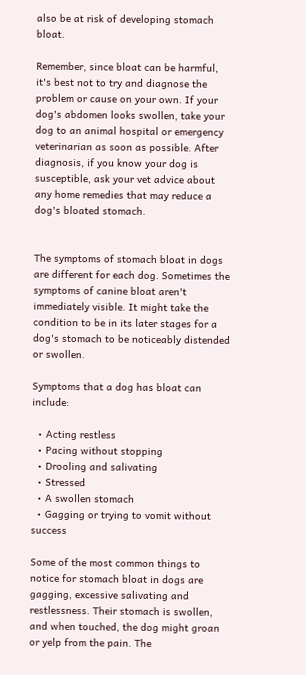also be at risk of developing stomach bloat.

Remember, since bloat can be harmful, it's best not to try and diagnose the problem or cause on your own. If your dog's abdomen looks swollen, take your dog to an animal hospital or emergency veterinarian as soon as possible. After diagnosis, if you know your dog is susceptible, ask your vet advice about any home remedies that may reduce a dog's bloated stomach.


The symptoms of stomach bloat in dogs are different for each dog. Sometimes the symptoms of canine bloat aren't immediately visible. It might take the condition to be in its later stages for a dog's stomach to be noticeably distended or swollen.

Symptoms that a dog has bloat can include:

  • Acting restless
  • Pacing without stopping
  • Drooling and salivating
  • Stressed
  • A swollen stomach
  • Gagging or trying to vomit without success

Some of the most common things to notice for stomach bloat in dogs are gagging, excessive salivating and restlessness. Their stomach is swollen, and when touched, the dog might groan or yelp from the pain. The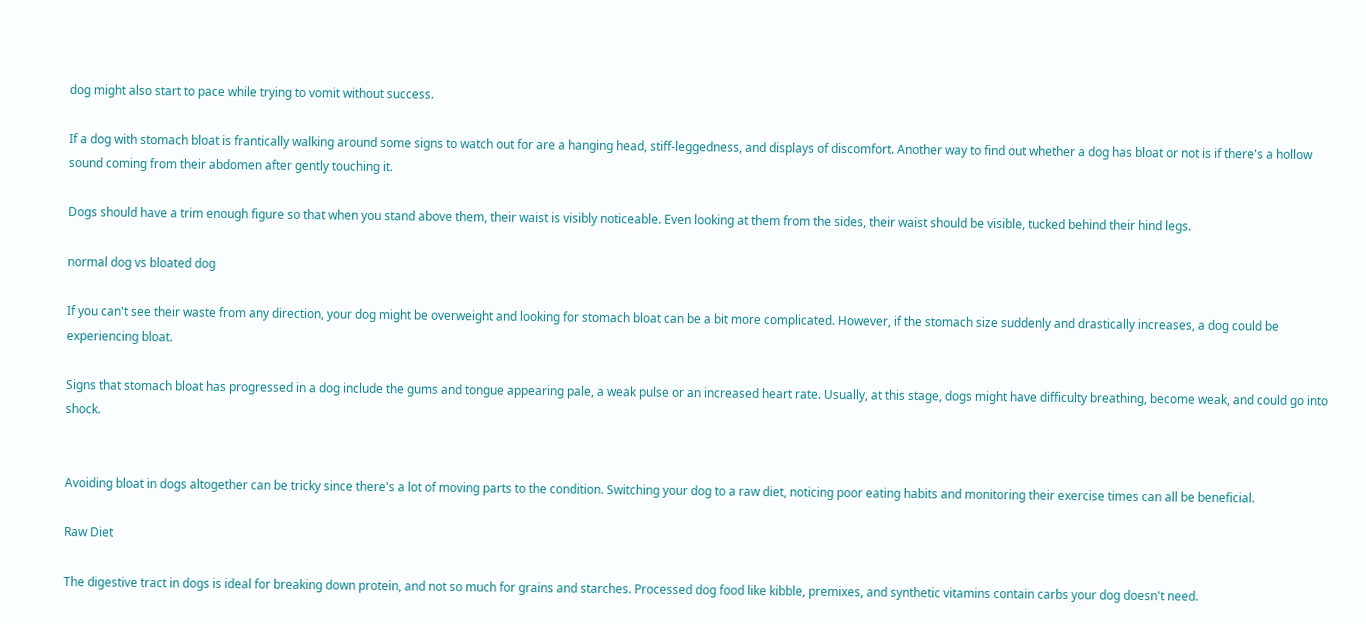dog might also start to pace while trying to vomit without success.

If a dog with stomach bloat is frantically walking around some signs to watch out for are a hanging head, stiff-leggedness, and displays of discomfort. Another way to find out whether a dog has bloat or not is if there's a hollow sound coming from their abdomen after gently touching it.

Dogs should have a trim enough figure so that when you stand above them, their waist is visibly noticeable. Even looking at them from the sides, their waist should be visible, tucked behind their hind legs.

normal dog vs bloated dog

If you can't see their waste from any direction, your dog might be overweight and looking for stomach bloat can be a bit more complicated. However, if the stomach size suddenly and drastically increases, a dog could be experiencing bloat.

Signs that stomach bloat has progressed in a dog include the gums and tongue appearing pale, a weak pulse or an increased heart rate. Usually, at this stage, dogs might have difficulty breathing, become weak, and could go into shock.


Avoiding bloat in dogs altogether can be tricky since there's a lot of moving parts to the condition. Switching your dog to a raw diet, noticing poor eating habits and monitoring their exercise times can all be beneficial.

Raw Diet

The digestive tract in dogs is ideal for breaking down protein, and not so much for grains and starches. Processed dog food like kibble, premixes, and synthetic vitamins contain carbs your dog doesn't need.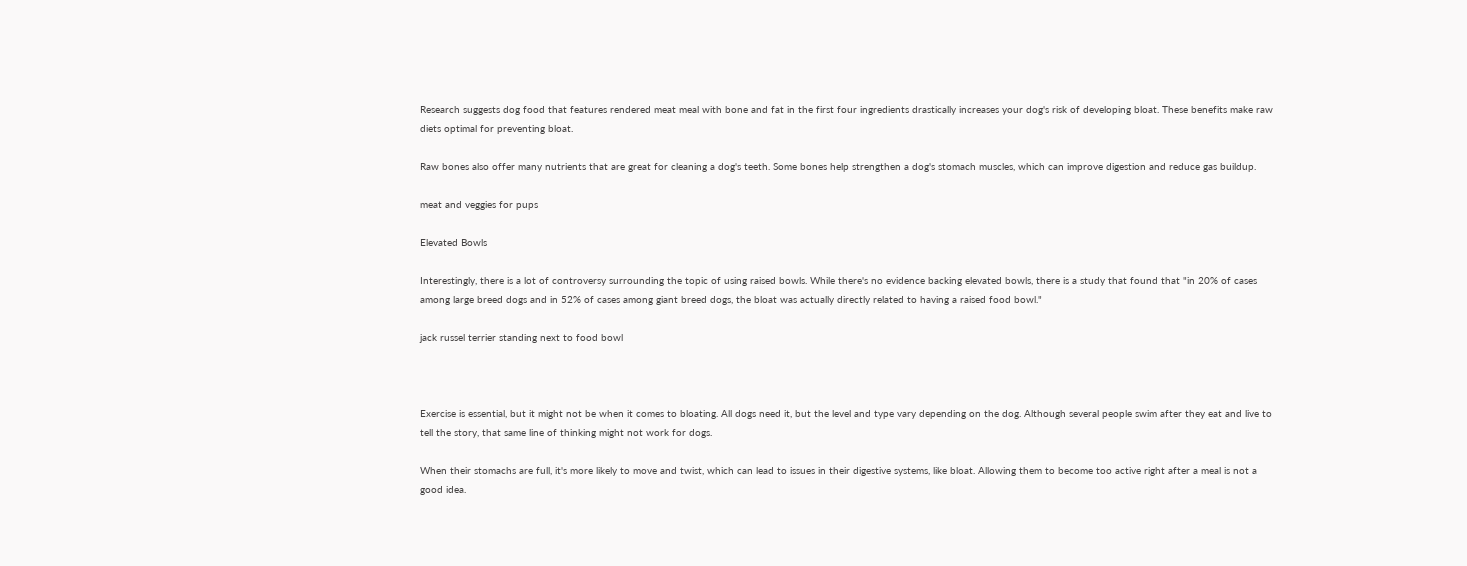Research suggests dog food that features rendered meat meal with bone and fat in the first four ingredients drastically increases your dog's risk of developing bloat. These benefits make raw diets optimal for preventing bloat.

Raw bones also offer many nutrients that are great for cleaning a dog's teeth. Some bones help strengthen a dog's stomach muscles, which can improve digestion and reduce gas buildup.

meat and veggies for pups

Elevated Bowls

Interestingly, there is a lot of controversy surrounding the topic of using raised bowls. While there's no evidence backing elevated bowls, there is a study that found that "in 20% of cases among large breed dogs and in 52% of cases among giant breed dogs, the bloat was actually directly related to having a raised food bowl."

jack russel terrier standing next to food bowl



Exercise is essential, but it might not be when it comes to bloating. All dogs need it, but the level and type vary depending on the dog. Although several people swim after they eat and live to tell the story, that same line of thinking might not work for dogs.

When their stomachs are full, it's more likely to move and twist, which can lead to issues in their digestive systems, like bloat. Allowing them to become too active right after a meal is not a good idea.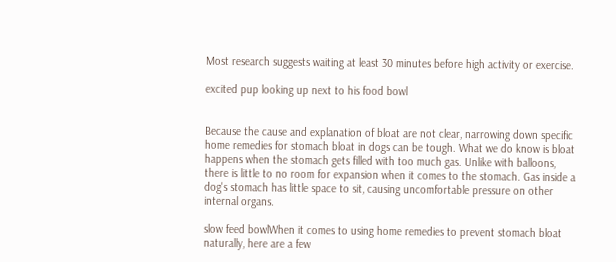Most research suggests waiting at least 30 minutes before high activity or exercise.

excited pup looking up next to his food bowl


Because the cause and explanation of bloat are not clear, narrowing down specific home remedies for stomach bloat in dogs can be tough. What we do know is bloat happens when the stomach gets filled with too much gas. Unlike with balloons, there is little to no room for expansion when it comes to the stomach. Gas inside a dog's stomach has little space to sit, causing uncomfortable pressure on other internal organs.

slow feed bowlWhen it comes to using home remedies to prevent stomach bloat naturally, here are a few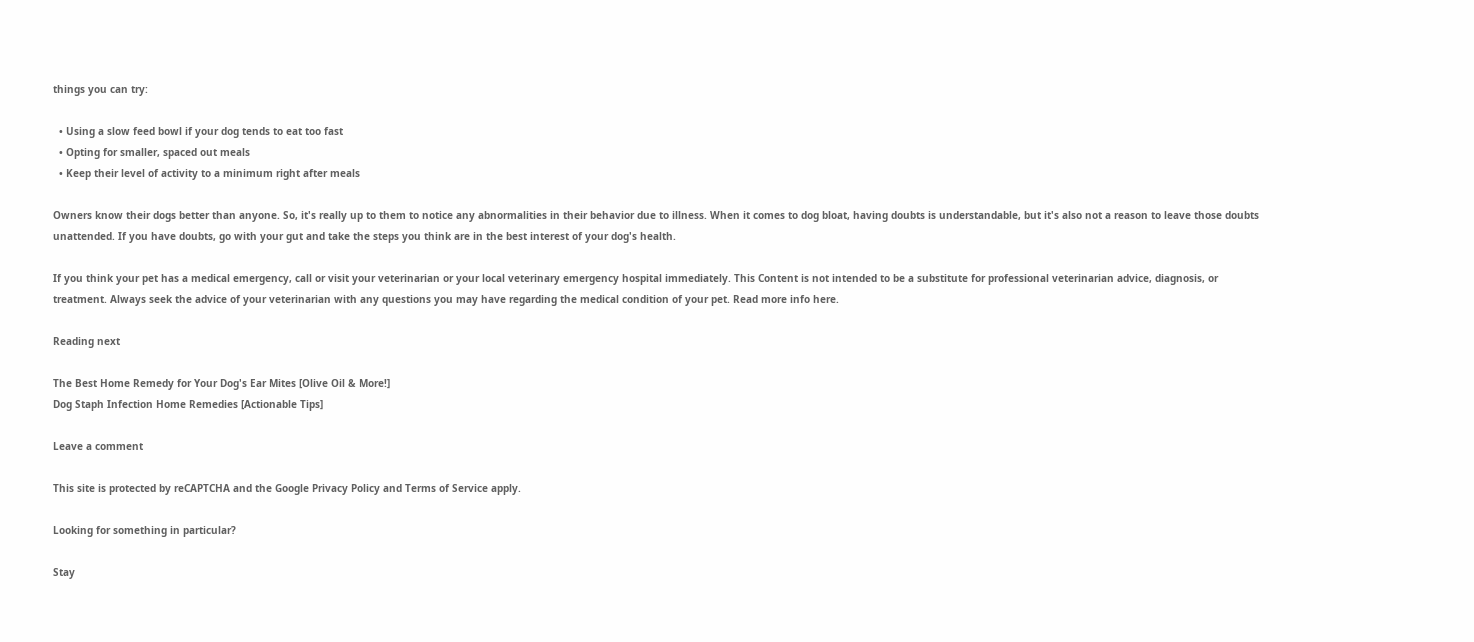things you can try:

  • Using a slow feed bowl if your dog tends to eat too fast
  • Opting for smaller, spaced out meals
  • Keep their level of activity to a minimum right after meals

Owners know their dogs better than anyone. So, it's really up to them to notice any abnormalities in their behavior due to illness. When it comes to dog bloat, having doubts is understandable, but it's also not a reason to leave those doubts unattended. If you have doubts, go with your gut and take the steps you think are in the best interest of your dog's health.

If you think your pet has a medical emergency, call or visit your veterinarian or your local veterinary emergency hospital immediately. This Content is not intended to be a substitute for professional veterinarian advice, diagnosis, or treatment. Always seek the advice of your veterinarian with any questions you may have regarding the medical condition of your pet. Read more info here.

Reading next

The Best Home Remedy for Your Dog's Ear Mites [Olive Oil & More!]
Dog Staph Infection Home Remedies [Actionable Tips]

Leave a comment

This site is protected by reCAPTCHA and the Google Privacy Policy and Terms of Service apply.

Looking for something in particular?

Stay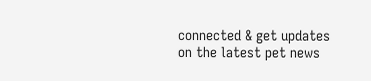connected & get updates on the latest pet news